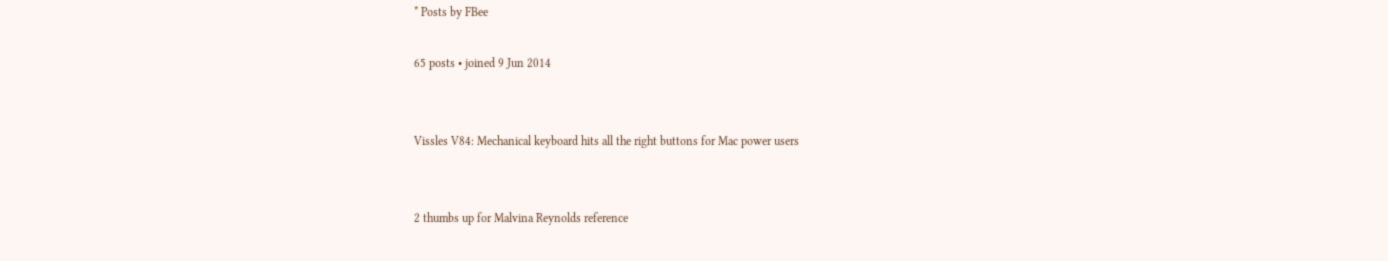* Posts by FBee

65 posts • joined 9 Jun 2014


Vissles V84: Mechanical keyboard hits all the right buttons for Mac power users


2 thumbs up for Malvina Reynolds reference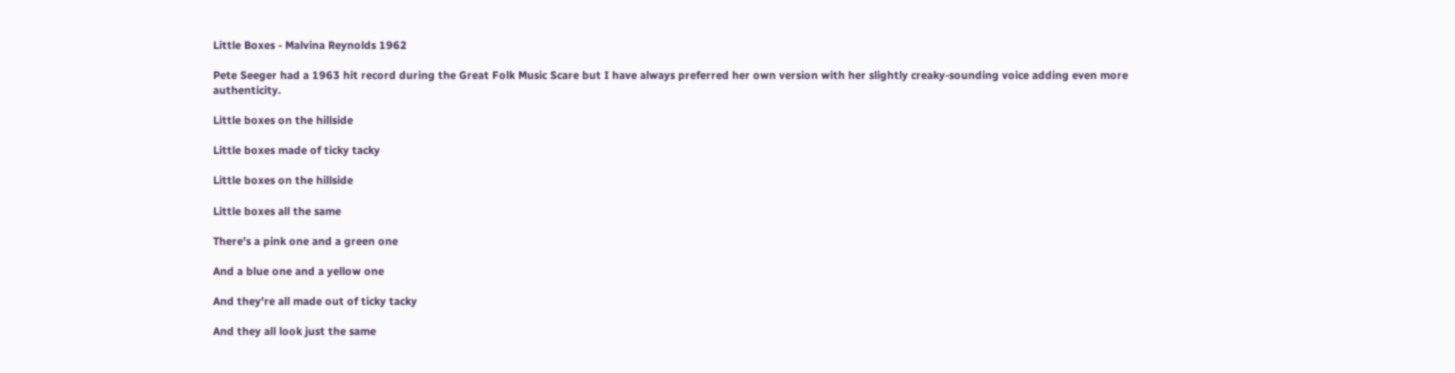Little Boxes - Malvina Reynolds 1962

Pete Seeger had a 1963 hit record during the Great Folk Music Scare but I have always preferred her own version with her slightly creaky-sounding voice adding even more authenticity.

Little boxes on the hillside

Little boxes made of ticky tacky

Little boxes on the hillside

Little boxes all the same

There's a pink one and a green one

And a blue one and a yellow one

And they're all made out of ticky tacky

And they all look just the same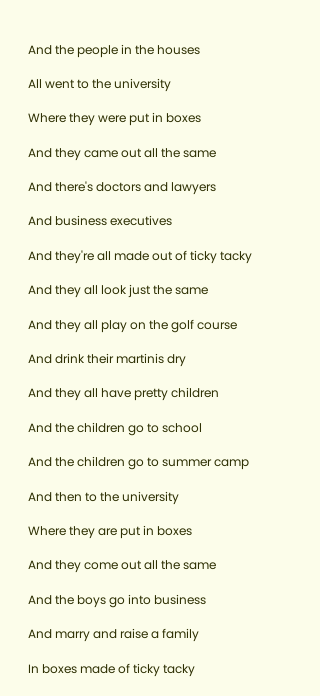And the people in the houses

All went to the university

Where they were put in boxes

And they came out all the same

And there's doctors and lawyers

And business executives

And they're all made out of ticky tacky

And they all look just the same

And they all play on the golf course

And drink their martinis dry

And they all have pretty children

And the children go to school

And the children go to summer camp

And then to the university

Where they are put in boxes

And they come out all the same

And the boys go into business

And marry and raise a family

In boxes made of ticky tacky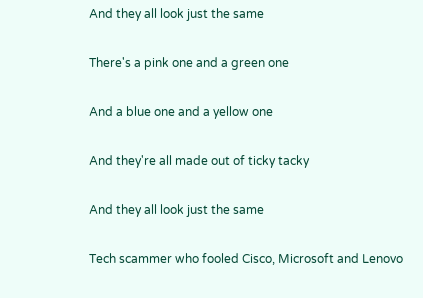And they all look just the same

There's a pink one and a green one

And a blue one and a yellow one

And they're all made out of ticky tacky

And they all look just the same

Tech scammer who fooled Cisco, Microsoft and Lenovo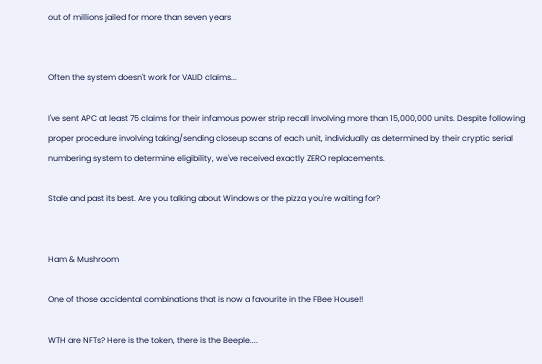out of millions jailed for more than seven years


Often the system doesn't work for VALID claims...

I've sent APC at least 75 claims for their infamous power strip recall involving more than 15,000,000 units. Despite following proper procedure involving taking/sending closeup scans of each unit, individually as determined by their cryptic serial numbering system to determine eligibility, we've received exactly ZERO replacements.

Stale and past its best. Are you talking about Windows or the pizza you're waiting for?


Ham & Mushroom

One of those accidental combinations that is now a favourite in the FBee House!!

WTH are NFTs? Here is the token, there is the Beeple....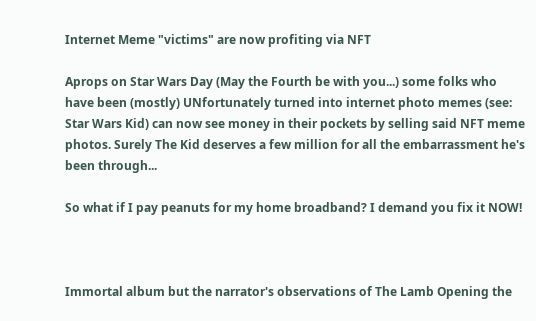Internet Meme "victims" are now profiting via NFT

Aprops on Star Wars Day (May the Fourth be with you...) some folks who have been (mostly) UNfortunately turned into internet photo memes (see: Star Wars Kid) can now see money in their pockets by selling said NFT meme photos. Surely The Kid deserves a few million for all the embarrassment he's been through...

So what if I pay peanuts for my home broadband? I demand you fix it NOW!



Immortal album but the narrator's observations of The Lamb Opening the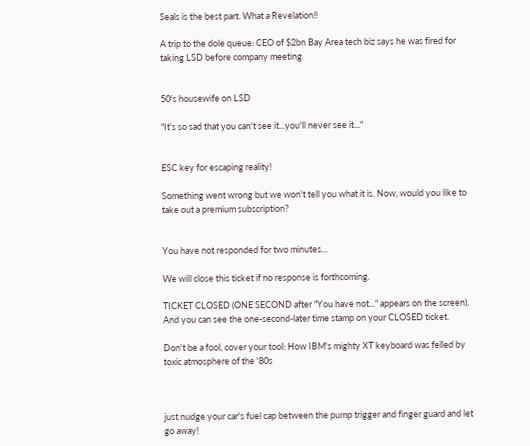Seals is the best part. What a Revelation!!

A trip to the dole queue: CEO of $2bn Bay Area tech biz says he was fired for taking LSD before company meeting


50's housewife on LSD

"It's so sad that you can't see it...you'll never see it..."


ESC key for escaping reality!

Something went wrong but we won't tell you what it is. Now, would you like to take out a premium subscription?


You have not responded for two minutes...

We will close this ticket if no response is forthcoming.

TICKET CLOSED (ONE SECOND after "You have not..." appears on the screen). And you can see the one-second-later time stamp on your CLOSED ticket.

Don't be a fool, cover your tool: How IBM's mighty XT keyboard was felled by toxic atmosphere of the '80s



just nudge your car's fuel cap between the pump trigger and finger guard and let go away!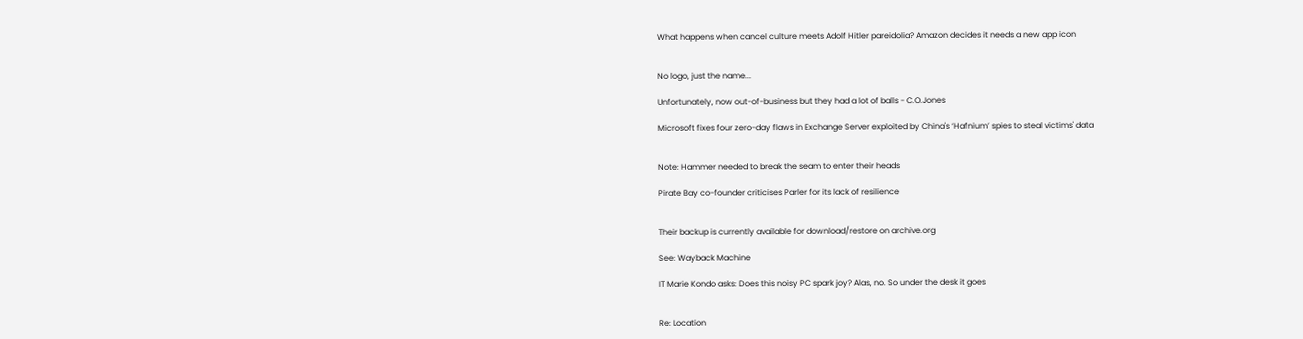What happens when cancel culture meets Adolf Hitler pareidolia? Amazon decides it needs a new app icon


No logo, just the name...

Unfortunately, now out-of-business but they had a lot of balls - C.O.Jones

Microsoft fixes four zero-day flaws in Exchange Server exploited by China's ‘Hafnium’ spies to steal victims' data


Note: Hammer needed to break the seam to enter their heads

Pirate Bay co-founder criticises Parler for its lack of resilience


Their backup is currently available for download/restore on archive.org

See: Wayback Machine

IT Marie Kondo asks: Does this noisy PC spark joy? Alas, no. So under the desk it goes


Re: Location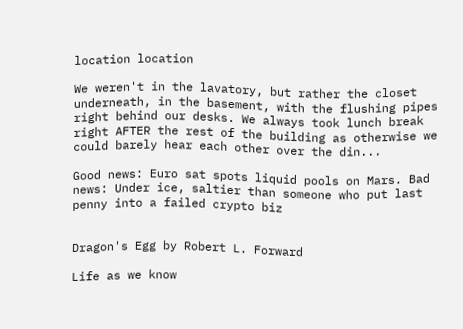location location

We weren't in the lavatory, but rather the closet underneath, in the basement, with the flushing pipes right behind our desks. We always took lunch break right AFTER the rest of the building as otherwise we could barely hear each other over the din...

Good news: Euro sat spots liquid pools on Mars. Bad news: Under ice, saltier than someone who put last penny into a failed crypto biz


Dragon's Egg by Robert L. Forward

Life as we know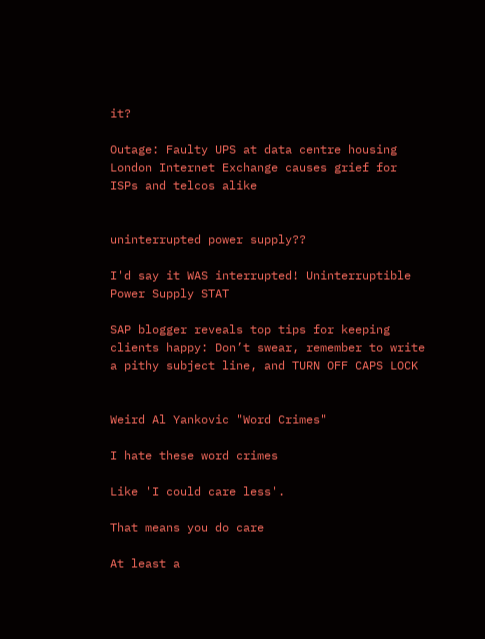it?

Outage: Faulty UPS at data centre housing London Internet Exchange causes grief for ISPs and telcos alike


uninterrupted power supply??

I'd say it WAS interrupted! Uninterruptible Power Supply STAT

SAP blogger reveals top tips for keeping clients happy: Don’t swear, remember to write a pithy subject line, and TURN OFF CAPS LOCK


Weird Al Yankovic "Word Crimes"

I hate these word crimes

Like 'I could care less'.

That means you do care

At least a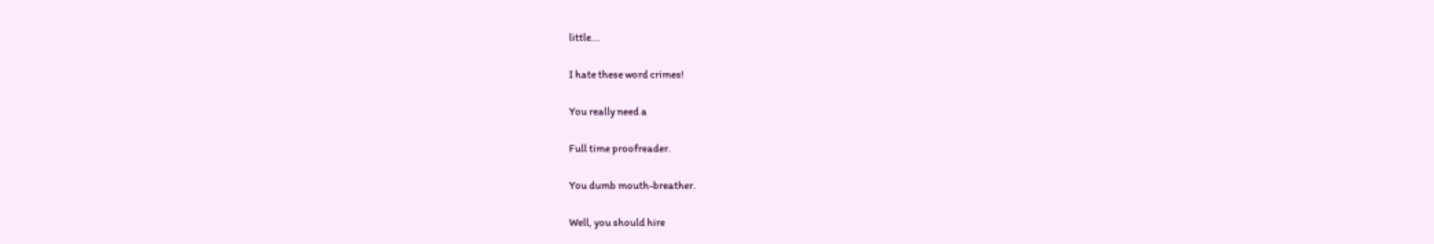little...

I hate these word crimes!

You really need a

Full time proofreader.

You dumb mouth-breather.

Well, you should hire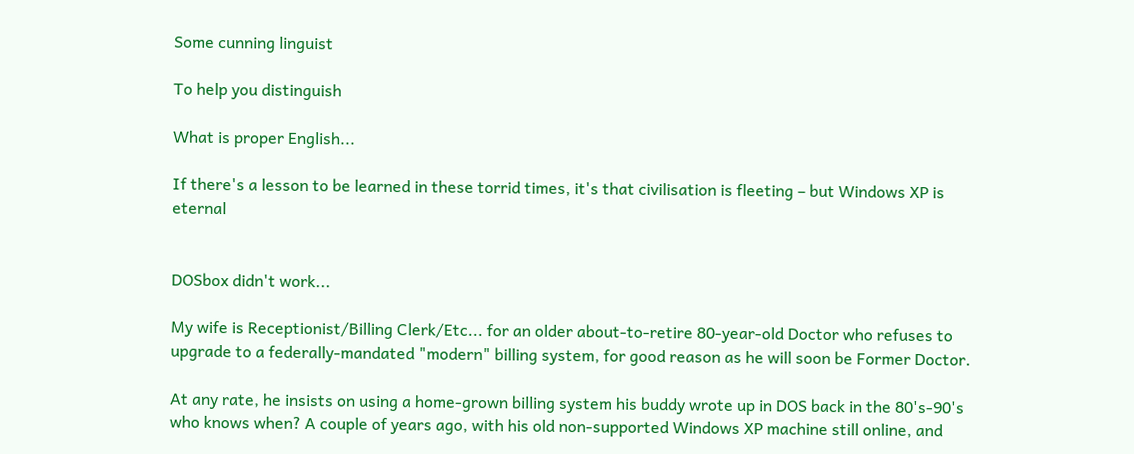Some cunning linguist

To help you distinguish

What is proper English...

If there's a lesson to be learned in these torrid times, it's that civilisation is fleeting – but Windows XP is eternal


DOSbox didn't work...

My wife is Receptionist/Billing Clerk/Etc... for an older about-to-retire 80-year-old Doctor who refuses to upgrade to a federally-mandated "modern" billing system, for good reason as he will soon be Former Doctor.

At any rate, he insists on using a home-grown billing system his buddy wrote up in DOS back in the 80's-90's who knows when? A couple of years ago, with his old non-supported Windows XP machine still online, and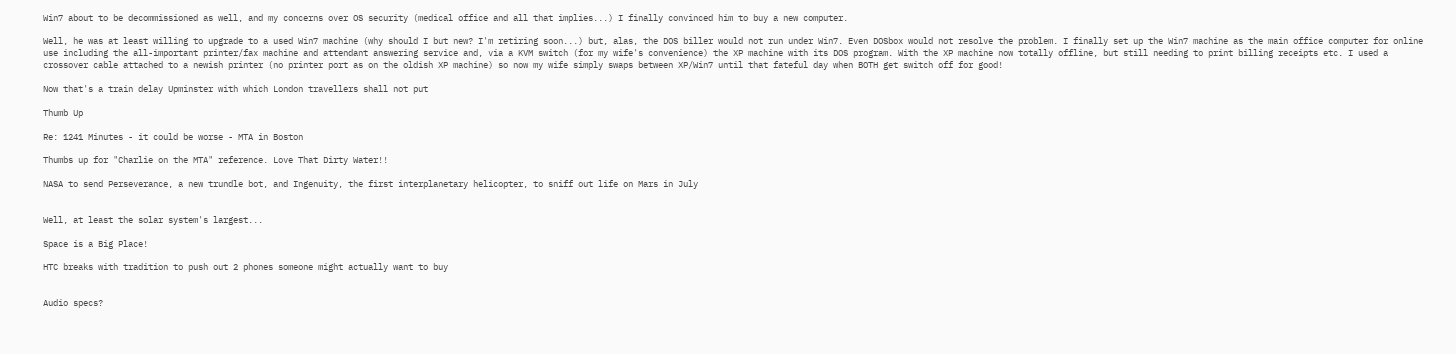Win7 about to be decommissioned as well, and my concerns over OS security (medical office and all that implies...) I finally convinced him to buy a new computer.

Well, he was at least willing to upgrade to a used Win7 machine (why should I but new? I'm retiring soon...) but, alas, the DOS biller would not run under Win7. Even DOSbox would not resolve the problem. I finally set up the Win7 machine as the main office computer for online use including the all-important printer/fax machine and attendant answering service and, via a KVM switch (for my wife's convenience) the XP machine with its DOS program. With the XP machine now totally offline, but still needing to print billing receipts etc. I used a crossover cable attached to a newish printer (no printer port as on the oldish XP machine) so now my wife simply swaps between XP/Win7 until that fateful day when BOTH get switch off for good!

Now that's a train delay Upminster with which London travellers shall not put

Thumb Up

Re: 1241 Minutes - it could be worse - MTA in Boston

Thumbs up for "Charlie on the MTA" reference. Love That Dirty Water!!

NASA to send Perseverance, a new trundle bot, and Ingenuity, the first interplanetary helicopter, to sniff out life on Mars in July


Well, at least the solar system's largest...

Space is a Big Place!

HTC breaks with tradition to push out 2 phones someone might actually want to buy


Audio specs?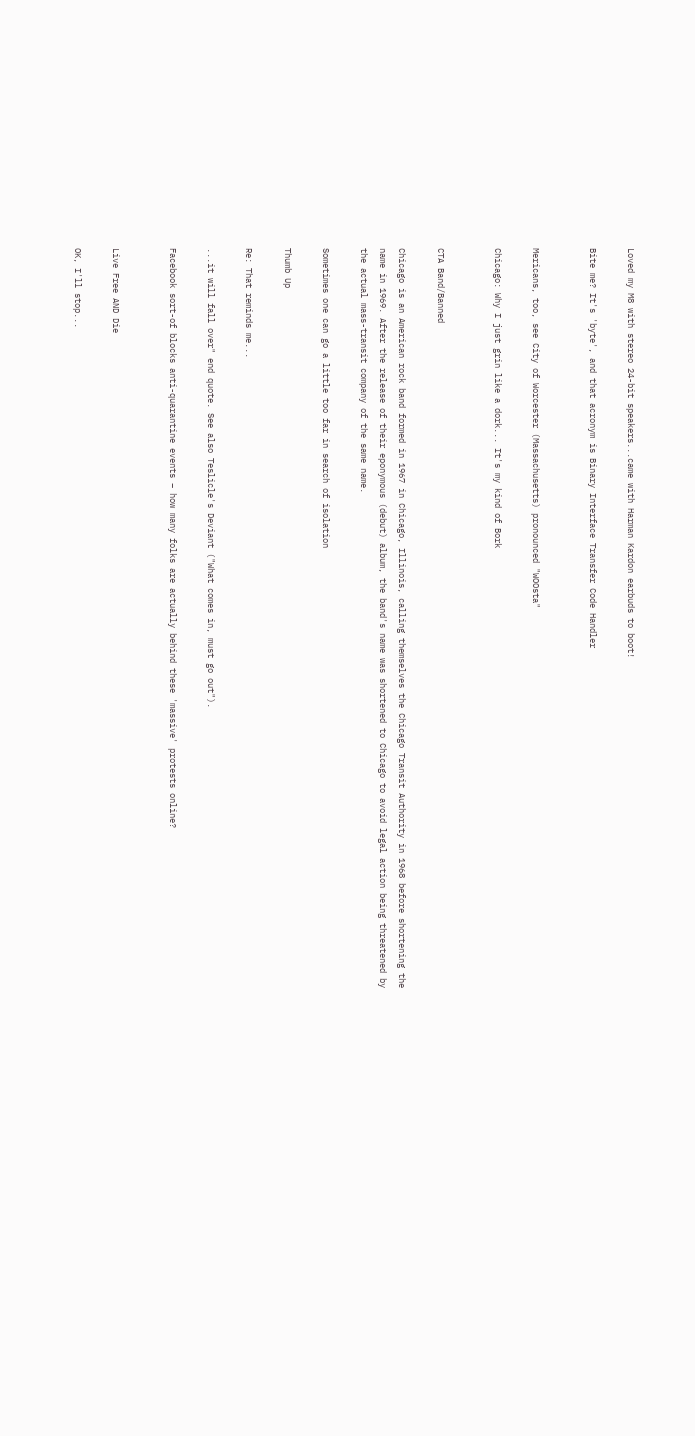Loved my M8 with stereo 24-bit speakers...came with Harman Kardon earbuds to boot!

Bite me? It's 'byte', and that acronym is Binary Interface Transfer Code Handler


Mericans, too, see City of Worcester (Massachusetts) pronounced "WOOsta"

Chicago: Why I just grin like a dork... It's my kind of Bork


CTA Band/Banned

Chicago is an American rock band formed in 1967 in Chicago, Illinois, calling themselves the Chicago Transit Authority in 1968 before shortening the name in 1969. After the release of their eponymous (debut) album, the band's name was shortened to Chicago to avoid legal action being threatened by the actual mass-transit company of the same name.

Sometimes one can go a little too far in search of isolation

Thumb Up

Re: That reminds me...

...it will fall over" end quote. See also Teslicle's Deviant ("What comes in, must go out").

Facebook sort-of blocks anti-quarantine events – how many folks are actually behind these 'massive' protests online?


Live Free AND Die

OK, I'll stop...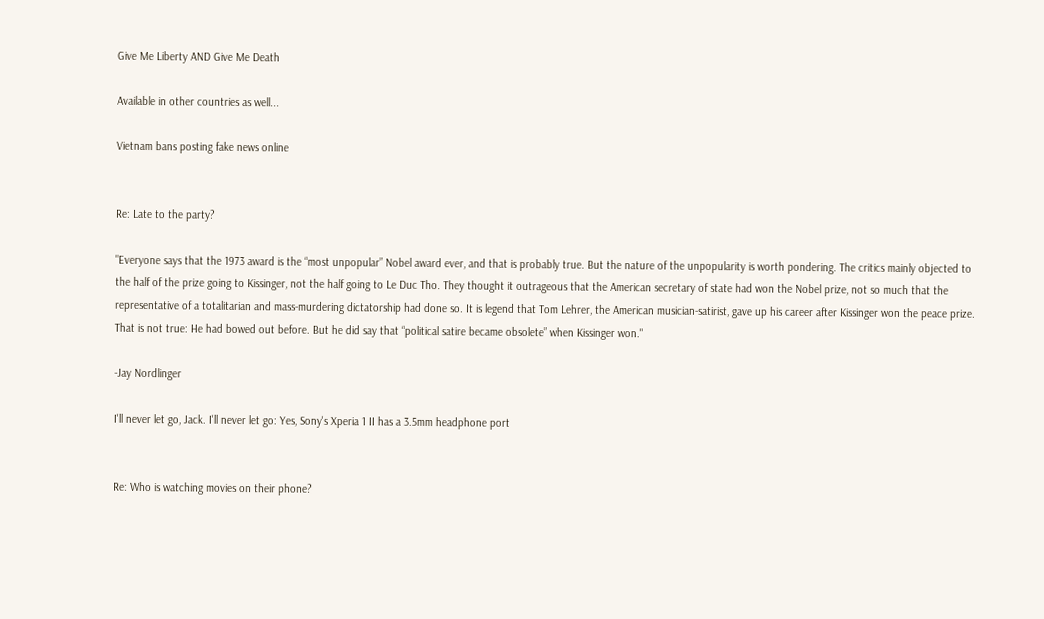Give Me Liberty AND Give Me Death

Available in other countries as well...

Vietnam bans posting fake news online


Re: Late to the party?

"Everyone says that the 1973 award is the “most unpopular” Nobel award ever, and that is probably true. But the nature of the unpopularity is worth pondering. The critics mainly objected to the half of the prize going to Kissinger, not the half going to Le Duc Tho. They thought it outrageous that the American secretary of state had won the Nobel prize, not so much that the representative of a totalitarian and mass-murdering dictatorship had done so. It is legend that Tom Lehrer, the American musician-satirist, gave up his career after Kissinger won the peace prize. That is not true: He had bowed out before. But he did say that “political satire became obsolete” when Kissinger won."

-Jay Nordlinger

I'll never let go, Jack. I'll never let go: Yes, Sony's Xperia 1 II has a 3.5mm headphone port


Re: Who is watching movies on their phone?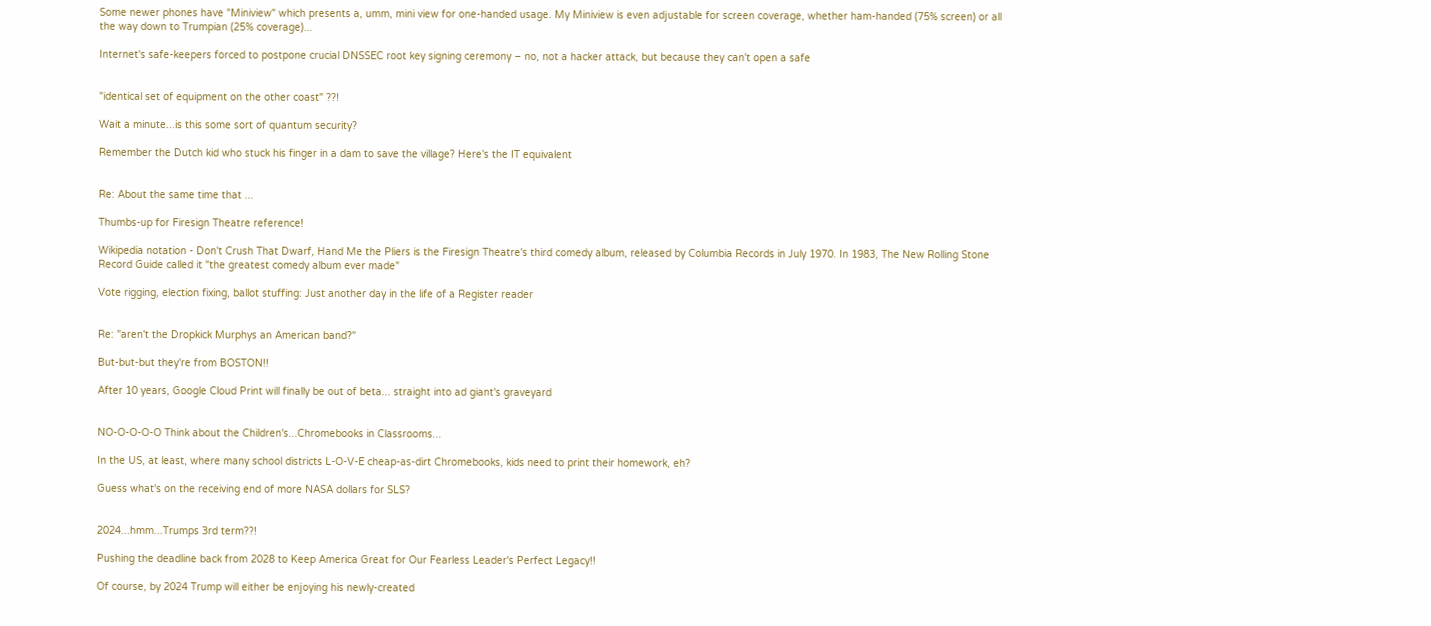Some newer phones have "Miniview" which presents a, umm, mini view for one-handed usage. My Miniview is even adjustable for screen coverage, whether ham-handed (75% screen) or all the way down to Trumpian (25% coverage)...

Internet's safe-keepers forced to postpone crucial DNSSEC root key signing ceremony – no, not a hacker attack, but because they can't open a safe


"identical set of equipment on the other coast" ??!

Wait a minute...is this some sort of quantum security?

Remember the Dutch kid who stuck his finger in a dam to save the village? Here's the IT equivalent


Re: About the same time that ...

Thumbs-up for Firesign Theatre reference!

Wikipedia notation - Don't Crush That Dwarf, Hand Me the Pliers is the Firesign Theatre's third comedy album, released by Columbia Records in July 1970. In 1983, The New Rolling Stone Record Guide called it "the greatest comedy album ever made"

Vote rigging, election fixing, ballot stuffing: Just another day in the life of a Register reader


Re: "aren't the Dropkick Murphys an American band?"

But-but-but they're from BOSTON!!

After 10 years, Google Cloud Print will finally be out of beta... straight into ad giant's graveyard


NO-O-O-O-O Think about the Children's...Chromebooks in Classrooms...

In the US, at least, where many school districts L-O-V-E cheap-as-dirt Chromebooks, kids need to print their homework, eh?

Guess what's on the receiving end of more NASA dollars for SLS?


2024...hmm...Trumps 3rd term??!

Pushing the deadline back from 2028 to Keep America Great for Our Fearless Leader's Perfect Legacy!!

Of course, by 2024 Trump will either be enjoying his newly-created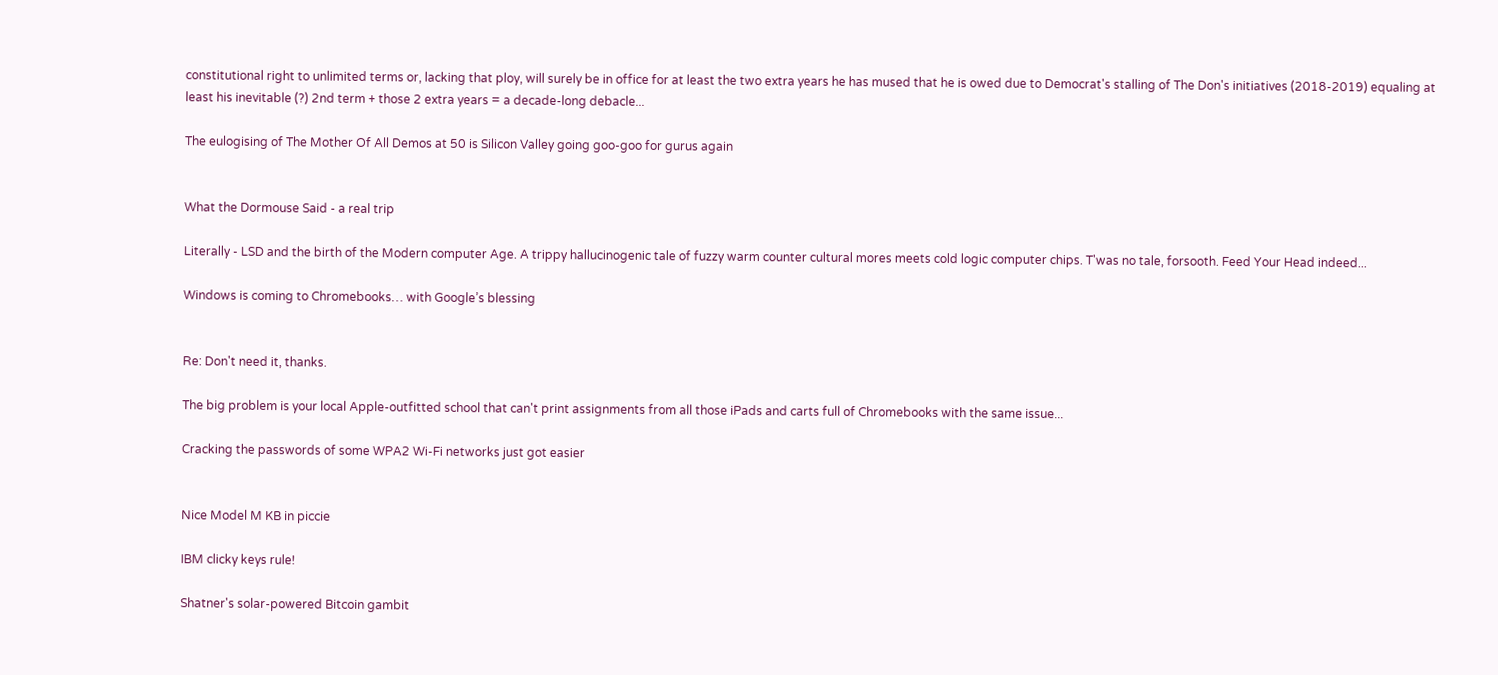constitutional right to unlimited terms or, lacking that ploy, will surely be in office for at least the two extra years he has mused that he is owed due to Democrat's stalling of The Don's initiatives (2018-2019) equaling at least his inevitable (?) 2nd term + those 2 extra years = a decade-long debacle...

The eulogising of The Mother Of All Demos at 50 is Silicon Valley going goo-goo for gurus again


What the Dormouse Said - a real trip

Literally - LSD and the birth of the Modern computer Age. A trippy hallucinogenic tale of fuzzy warm counter cultural mores meets cold logic computer chips. T'was no tale, forsooth. Feed Your Head indeed...

Windows is coming to Chromebooks… with Google’s blessing


Re: Don't need it, thanks.

The big problem is your local Apple-outfitted school that can't print assignments from all those iPads and carts full of Chromebooks with the same issue...

Cracking the passwords of some WPA2 Wi-Fi networks just got easier


Nice Model M KB in piccie

IBM clicky keys rule!

Shatner's solar-powered Bitcoin gambit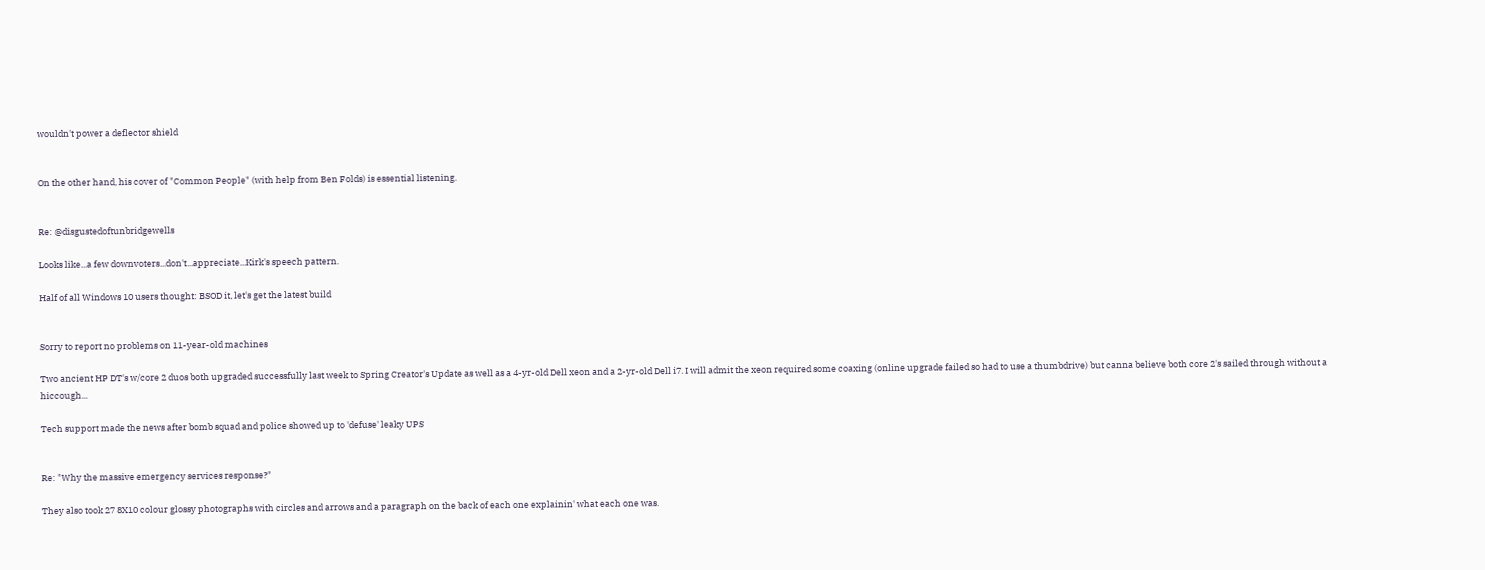wouldn't power a deflector shield


On the other hand, his cover of "Common People" (with help from Ben Folds) is essential listening.


Re: @disgustedoftunbridgewells

Looks like...a few downvoters...don't...appreciate...Kirk's speech pattern.

Half of all Windows 10 users thought: BSOD it, let's get the latest build


Sorry to report no problems on 11-year-old machines

Two ancient HP DT's w/core 2 duos both upgraded successfully last week to Spring Creator's Update as well as a 4-yr-old Dell xeon and a 2-yr-old Dell i7. I will admit the xeon required some coaxing (online upgrade failed so had to use a thumbdrive) but canna believe both core 2's sailed through without a hiccough...

Tech support made the news after bomb squad and police showed up to 'defuse' leaky UPS


Re: "Why the massive emergency services response?"

They also took 27 8X10 colour glossy photographs with circles and arrows and a paragraph on the back of each one explainin' what each one was.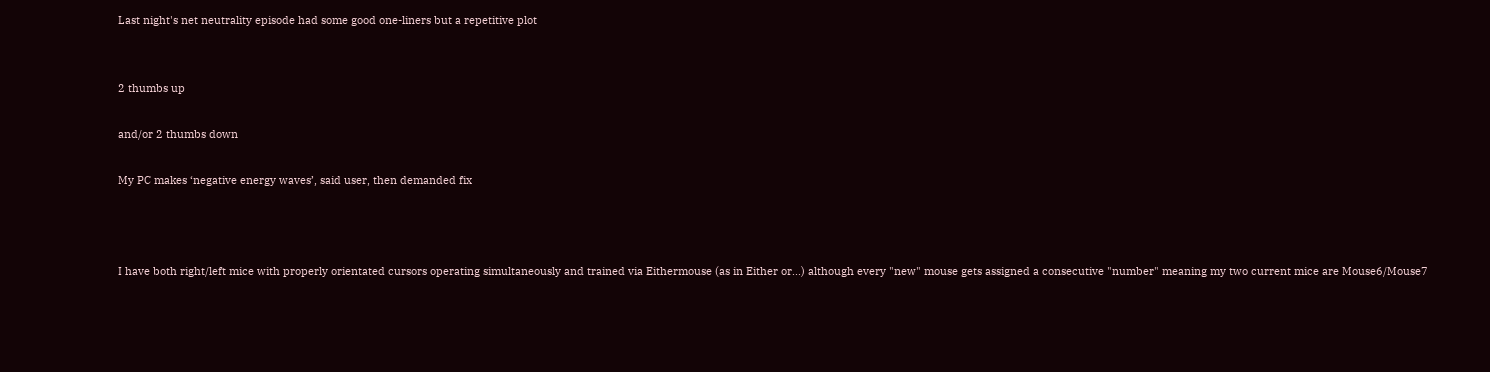Last night's net neutrality episode had some good one-liners but a repetitive plot


2 thumbs up

and/or 2 thumbs down

My PC makes ‘negative energy waves’, said user, then demanded fix



I have both right/left mice with properly orientated cursors operating simultaneously and trained via Eithermouse (as in Either or...) although every "new" mouse gets assigned a consecutive "number" meaning my two current mice are Mouse6/Mouse7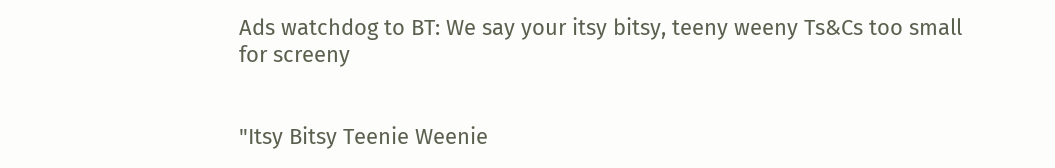Ads watchdog to BT: We say your itsy bitsy, teeny weeny Ts&Cs too small for screeny


"Itsy Bitsy Teenie Weenie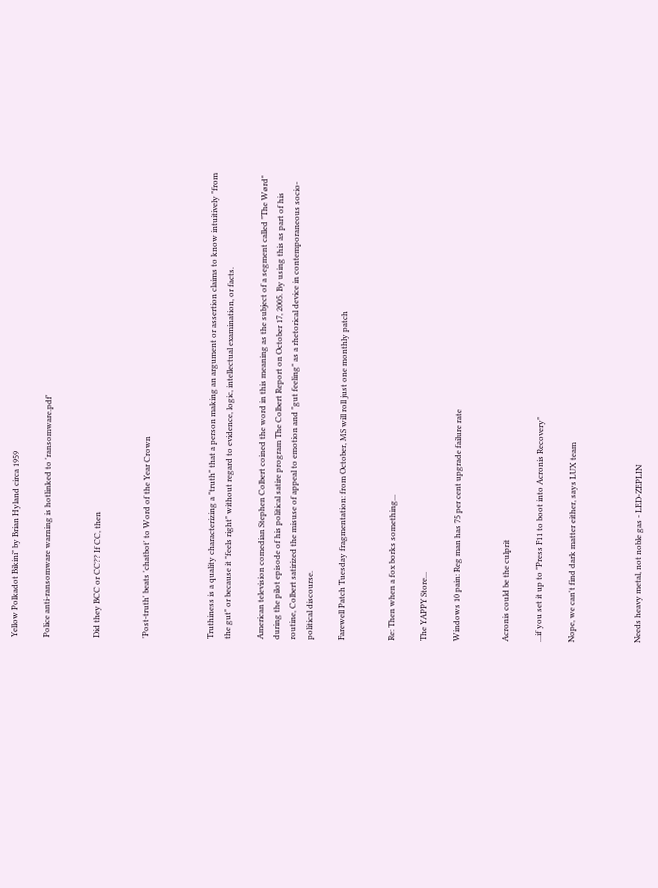Yellow Polkadot Bikini" by Brian Hyland circa 1959

Police anti-ransomware warning is hotlinked to 'ransomware.pdf'


Did they BCC or CC?? If CC, then


'Post-truth' beats 'chatbot' to Word of the Year Crown



Truthiness is a quality characterizing a "truth" that a person making an argument or assertion claims to know intuitively "from the gut" or because it "feels right" without regard to evidence, logic, intellectual examination, or facts.

American television comedian Stephen Colbert coined the word in this meaning as the subject of a segment called "The Wørd" during the pilot episode of his political satire program The Colbert Report on October 17, 2005. By using this as part of his routine, Colbert satirized the misuse of appeal to emotion and "gut feeling" as a rhetorical device in contemporaneous socio-political discourse.

Farewell Patch Tuesday fragmentation: from October, MS will roll just one monthly patch


Re: Then when a fox borks something...

The YAPPY Store...

Windows 10 pain: Reg man has 75 per cent upgrade failure rate


Acronis could be the culprit

...if you set it up to "Press F11 to boot into Acronis Recovery"

Nope, we can't find dark matter either, says LUX team



Needs heavy metal, not noble gas - LED-ZEPLIN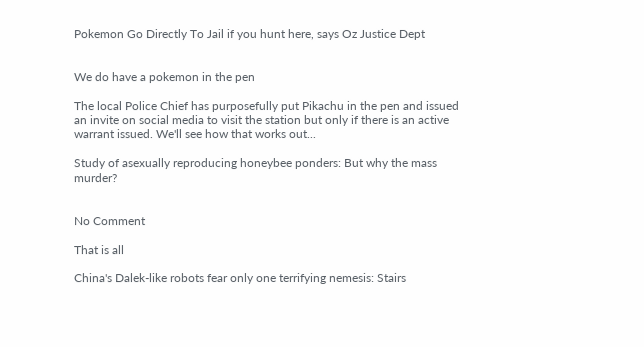Pokemon Go Directly To Jail if you hunt here, says Oz Justice Dept


We do have a pokemon in the pen

The local Police Chief has purposefully put Pikachu in the pen and issued an invite on social media to visit the station but only if there is an active warrant issued. We'll see how that works out...

Study of asexually reproducing honeybee ponders: But why the mass murder?


No Comment

That is all

China's Dalek-like robots fear only one terrifying nemesis: Stairs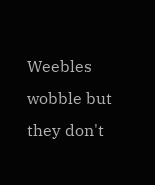Weebles wobble but they don't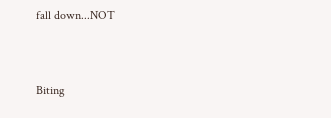fall down...NOT



Biting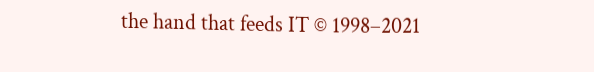the hand that feeds IT © 1998–2021